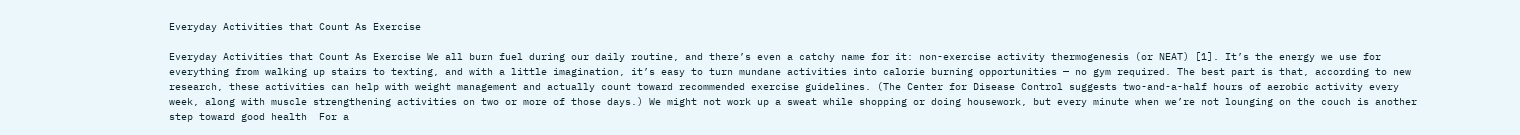Everyday Activities that Count As Exercise

Everyday Activities that Count As Exercise We all burn fuel during our daily routine, and there’s even a catchy name for it: non-exercise activity thermogenesis (or NEAT) [1]. It’s the energy we use for everything from walking up stairs to texting, and with a little imagination, it’s easy to turn mundane activities into calorie burning opportunities — no gym required. The best part is that, according to new research, these activities can help with weight management and actually count toward recommended exercise guidelines. (The Center for Disease Control suggests two-and-a-half hours of aerobic activity every week, along with muscle strengthening activities on two or more of those days.) We might not work up a sweat while shopping or doing housework, but every minute when we’re not lounging on the couch is another step toward good health  For a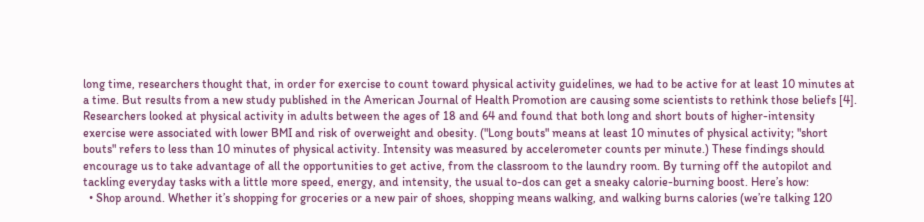long time, researchers thought that, in order for exercise to count toward physical activity guidelines, we had to be active for at least 10 minutes at a time. But results from a new study published in the American Journal of Health Promotion are causing some scientists to rethink those beliefs [4]. Researchers looked at physical activity in adults between the ages of 18 and 64 and found that both long and short bouts of higher-intensity exercise were associated with lower BMI and risk of overweight and obesity. ("Long bouts" means at least 10 minutes of physical activity; "short bouts" refers to less than 10 minutes of physical activity. Intensity was measured by accelerometer counts per minute.) These findings should encourage us to take advantage of all the opportunities to get active, from the classroom to the laundry room. By turning off the autopilot and tackling everyday tasks with a little more speed, energy, and intensity, the usual to-dos can get a sneaky calorie-burning boost. Here’s how:
  • Shop around. Whether it’s shopping for groceries or a new pair of shoes, shopping means walking, and walking burns calories (we’re talking 120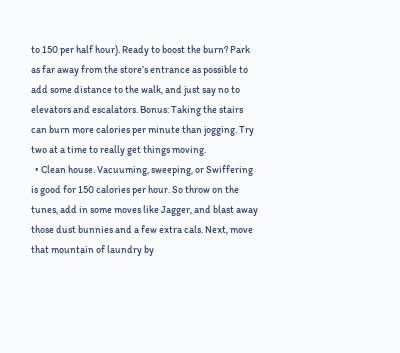to 150 per half hour). Ready to boost the burn? Park as far away from the store’s entrance as possible to add some distance to the walk, and just say no to elevators and escalators. Bonus: Taking the stairs can burn more calories per minute than jogging. Try two at a time to really get things moving.
  • Clean house. Vacuuming, sweeping, or Swiffering is good for 150 calories per hour. So throw on the tunes, add in some moves like Jagger, and blast away those dust bunnies and a few extra cals. Next, move that mountain of laundry by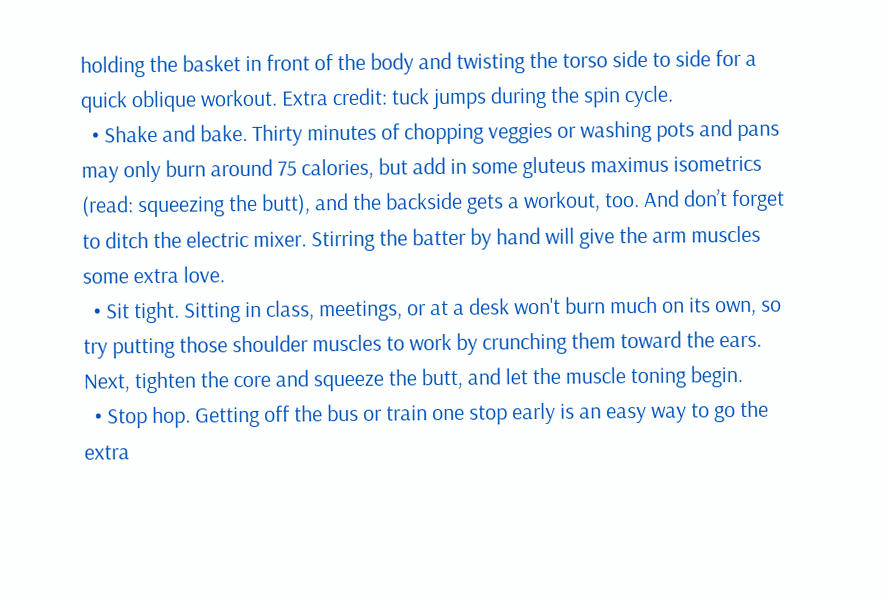holding the basket in front of the body and twisting the torso side to side for a quick oblique workout. Extra credit: tuck jumps during the spin cycle.
  • Shake and bake. Thirty minutes of chopping veggies or washing pots and pans may only burn around 75 calories, but add in some gluteus maximus isometrics (read: squeezing the butt), and the backside gets a workout, too. And don’t forget to ditch the electric mixer. Stirring the batter by hand will give the arm muscles some extra love.
  • Sit tight. Sitting in class, meetings, or at a desk won't burn much on its own, so try putting those shoulder muscles to work by crunching them toward the ears. Next, tighten the core and squeeze the butt, and let the muscle toning begin.
  • Stop hop. Getting off the bus or train one stop early is an easy way to go the extra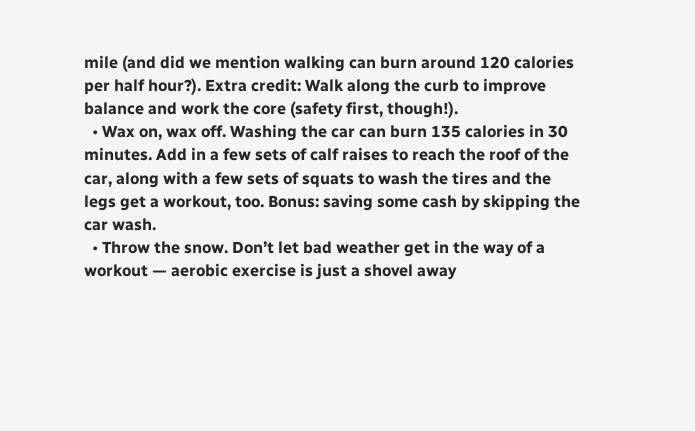mile (and did we mention walking can burn around 120 calories per half hour?). Extra credit: Walk along the curb to improve balance and work the core (safety first, though!).
  • Wax on, wax off. Washing the car can burn 135 calories in 30 minutes. Add in a few sets of calf raises to reach the roof of the car, along with a few sets of squats to wash the tires and the legs get a workout, too. Bonus: saving some cash by skipping the car wash.
  • Throw the snow. Don’t let bad weather get in the way of a workout — aerobic exercise is just a shovel away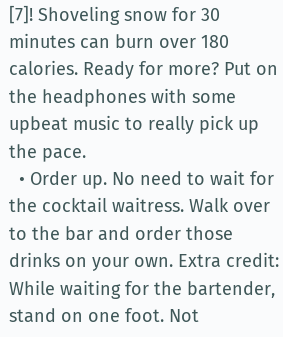[7]! Shoveling snow for 30 minutes can burn over 180 calories. Ready for more? Put on the headphones with some upbeat music to really pick up the pace.
  • Order up. No need to wait for the cocktail waitress. Walk over to the bar and order those drinks on your own. Extra credit: While waiting for the bartender, stand on one foot. Not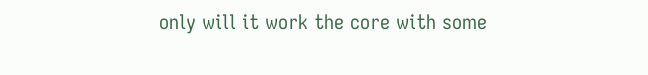only will it work the core with some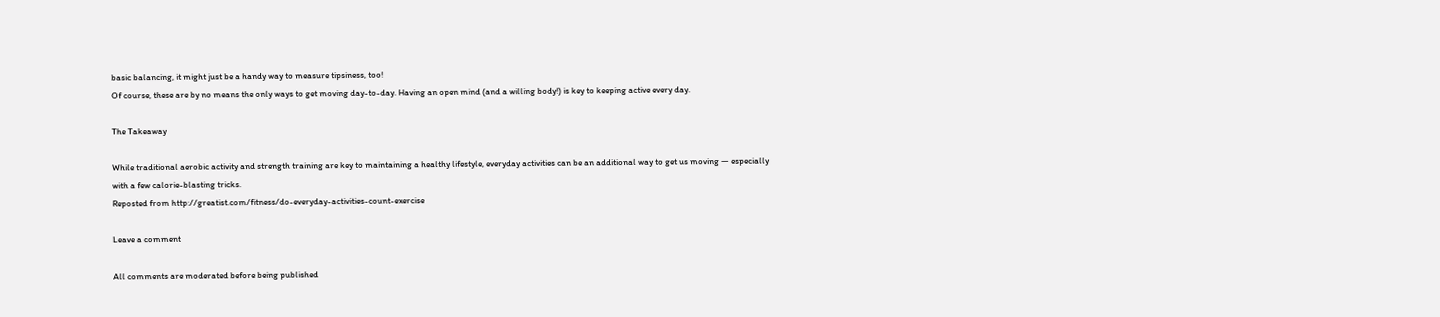basic balancing, it might just be a handy way to measure tipsiness, too!
Of course, these are by no means the only ways to get moving day-to-day. Having an open mind (and a willing body!) is key to keeping active every day.

The Takeaway

While traditional aerobic activity and strength training are key to maintaining a healthy lifestyle, everyday activities can be an additional way to get us moving — especially with a few calorie-blasting tricks.
Reposted from http://greatist.com/fitness/do-everyday-activities-count-exercise

Leave a comment

All comments are moderated before being published